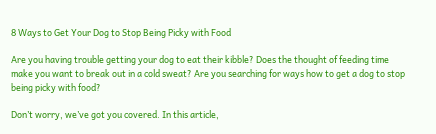8 Ways to Get Your Dog to Stop Being Picky with Food

Are you having trouble getting your dog to eat their kibble? Does the thought of feeding time make you want to break out in a cold sweat? Are you searching for ways how to get a dog to stop being picky with food?

Don’t worry, we’ve got you covered. In this article,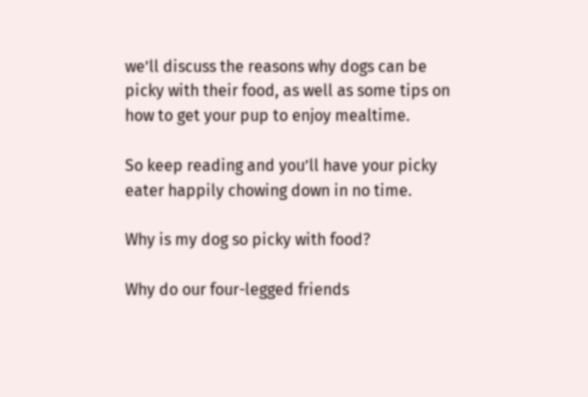we’ll discuss the reasons why dogs can be picky with their food, as well as some tips on how to get your pup to enjoy mealtime.

So keep reading and you’ll have your picky eater happily chowing down in no time.

Why is my dog so picky with food?

Why do our four-legged friends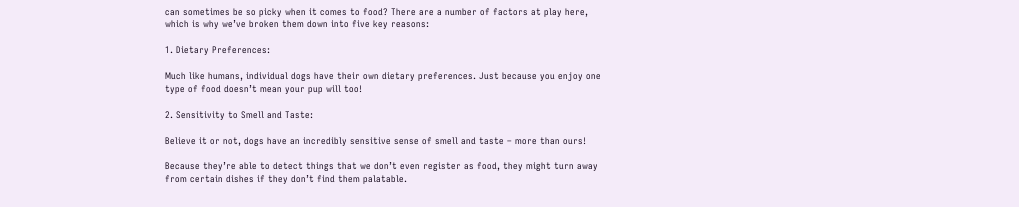can sometimes be so picky when it comes to food? There are a number of factors at play here, which is why we’ve broken them down into five key reasons:

1. Dietary Preferences:

Much like humans, individual dogs have their own dietary preferences. Just because you enjoy one type of food doesn’t mean your pup will too!

2. Sensitivity to Smell and Taste:

Believe it or not, dogs have an incredibly sensitive sense of smell and taste – more than ours!

Because they’re able to detect things that we don’t even register as food, they might turn away from certain dishes if they don’t find them palatable.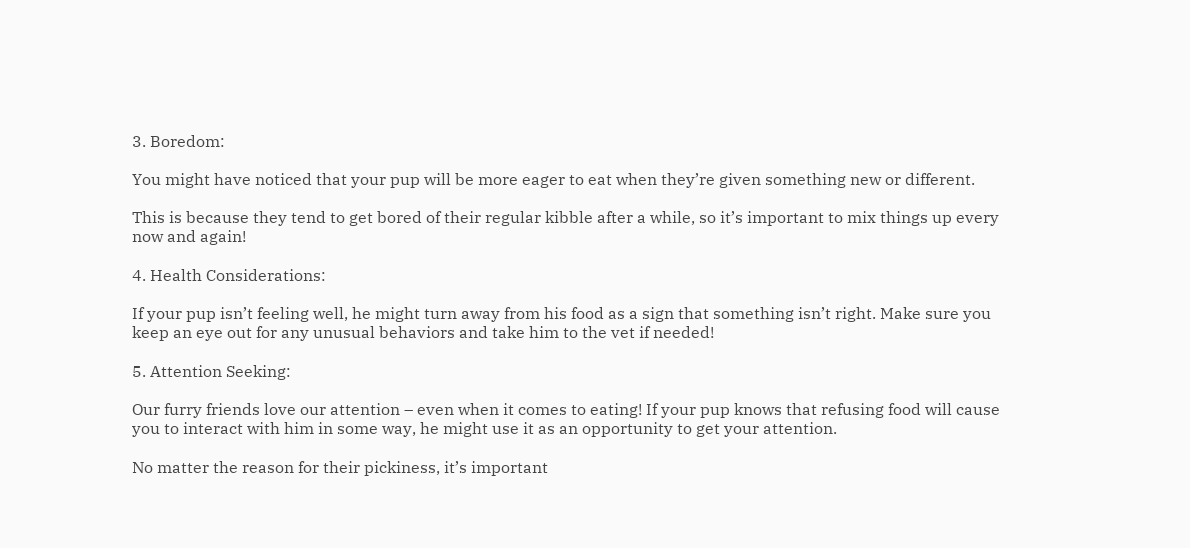3. Boredom:

You might have noticed that your pup will be more eager to eat when they’re given something new or different.

This is because they tend to get bored of their regular kibble after a while, so it’s important to mix things up every now and again!

4. Health Considerations:

If your pup isn’t feeling well, he might turn away from his food as a sign that something isn’t right. Make sure you keep an eye out for any unusual behaviors and take him to the vet if needed!

5. Attention Seeking:

Our furry friends love our attention – even when it comes to eating! If your pup knows that refusing food will cause you to interact with him in some way, he might use it as an opportunity to get your attention.

No matter the reason for their pickiness, it’s important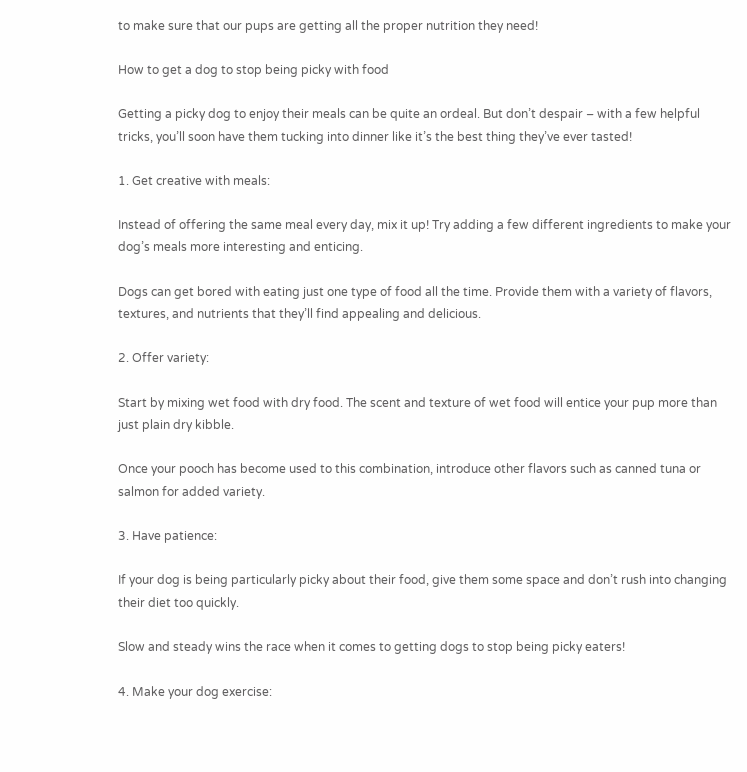to make sure that our pups are getting all the proper nutrition they need!

How to get a dog to stop being picky with food

Getting a picky dog to enjoy their meals can be quite an ordeal. But don’t despair – with a few helpful tricks, you’ll soon have them tucking into dinner like it’s the best thing they’ve ever tasted!

1. Get creative with meals:

Instead of offering the same meal every day, mix it up! Try adding a few different ingredients to make your dog’s meals more interesting and enticing.

Dogs can get bored with eating just one type of food all the time. Provide them with a variety of flavors, textures, and nutrients that they’ll find appealing and delicious.

2. Offer variety:

Start by mixing wet food with dry food. The scent and texture of wet food will entice your pup more than just plain dry kibble.

Once your pooch has become used to this combination, introduce other flavors such as canned tuna or salmon for added variety.

3. Have patience:

If your dog is being particularly picky about their food, give them some space and don’t rush into changing their diet too quickly.

Slow and steady wins the race when it comes to getting dogs to stop being picky eaters!

4. Make your dog exercise: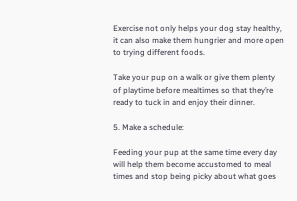Exercise not only helps your dog stay healthy, it can also make them hungrier and more open to trying different foods.

Take your pup on a walk or give them plenty of playtime before mealtimes so that they’re ready to tuck in and enjoy their dinner.

5. Make a schedule:

Feeding your pup at the same time every day will help them become accustomed to meal times and stop being picky about what goes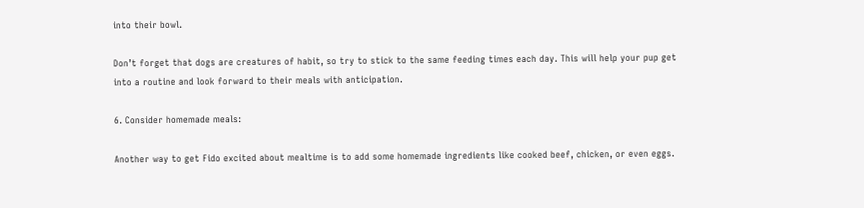into their bowl.

Don’t forget that dogs are creatures of habit, so try to stick to the same feeding times each day. This will help your pup get into a routine and look forward to their meals with anticipation.

6. Consider homemade meals:

Another way to get Fido excited about mealtime is to add some homemade ingredients like cooked beef, chicken, or even eggs.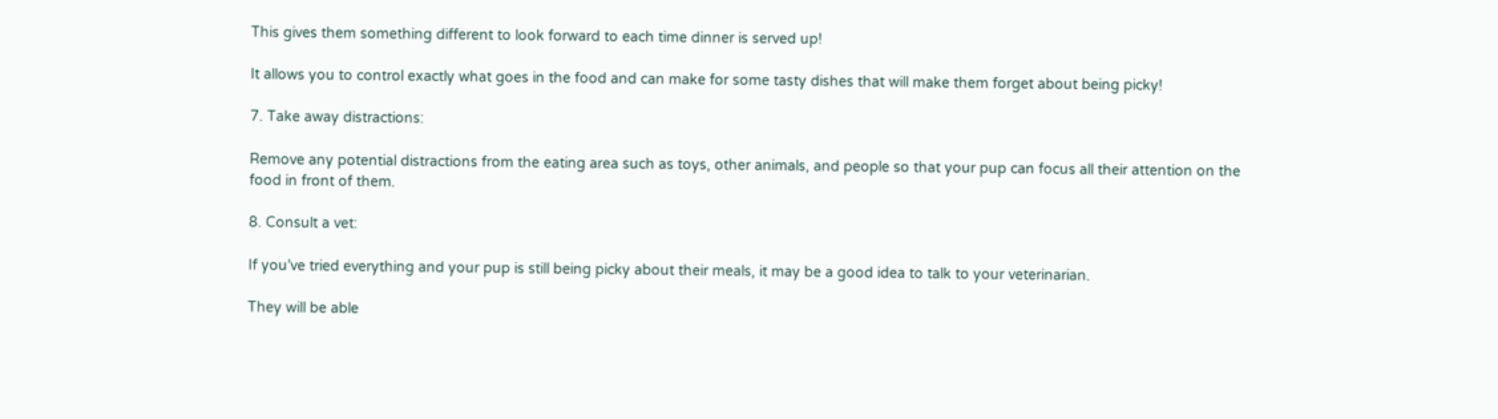This gives them something different to look forward to each time dinner is served up!

It allows you to control exactly what goes in the food and can make for some tasty dishes that will make them forget about being picky!

7. Take away distractions:

Remove any potential distractions from the eating area such as toys, other animals, and people so that your pup can focus all their attention on the food in front of them.

8. Consult a vet:

If you’ve tried everything and your pup is still being picky about their meals, it may be a good idea to talk to your veterinarian.

They will be able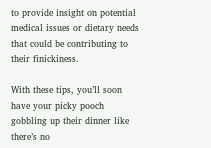to provide insight on potential medical issues or dietary needs that could be contributing to their finickiness.

With these tips, you’ll soon have your picky pooch gobbling up their dinner like there’s no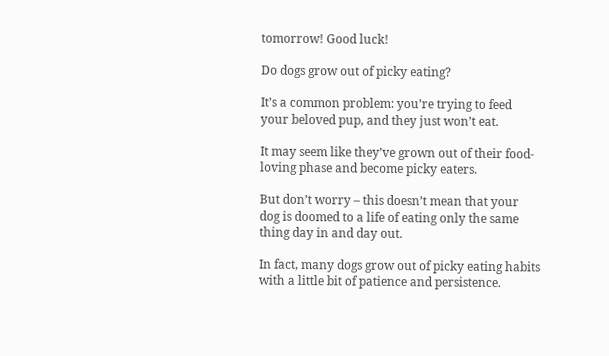tomorrow! Good luck!

Do dogs grow out of picky eating?

It’s a common problem: you’re trying to feed your beloved pup, and they just won’t eat.

It may seem like they’ve grown out of their food-loving phase and become picky eaters.

But don’t worry – this doesn’t mean that your dog is doomed to a life of eating only the same thing day in and day out.

In fact, many dogs grow out of picky eating habits with a little bit of patience and persistence.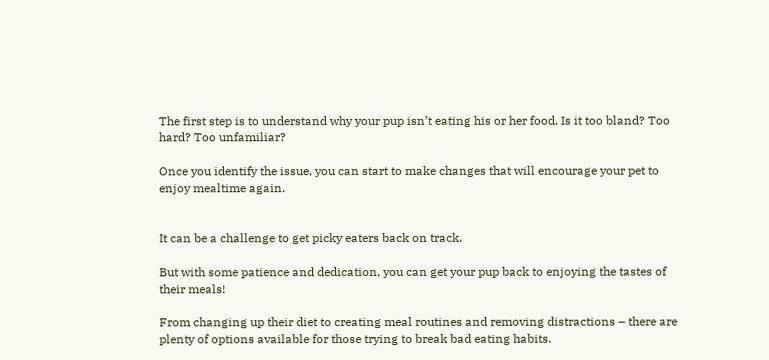The first step is to understand why your pup isn’t eating his or her food. Is it too bland? Too hard? Too unfamiliar?

Once you identify the issue, you can start to make changes that will encourage your pet to enjoy mealtime again.


It can be a challenge to get picky eaters back on track.

But with some patience and dedication, you can get your pup back to enjoying the tastes of their meals!

From changing up their diet to creating meal routines and removing distractions – there are plenty of options available for those trying to break bad eating habits.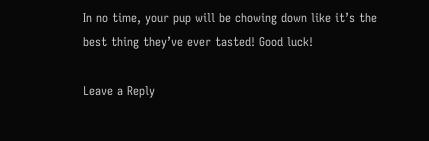In no time, your pup will be chowing down like it’s the best thing they’ve ever tasted! Good luck!

Leave a Reply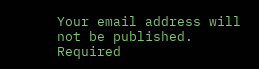Your email address will not be published. Required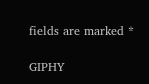fields are marked *

GIPHY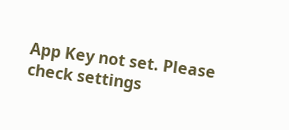App Key not set. Please check settings